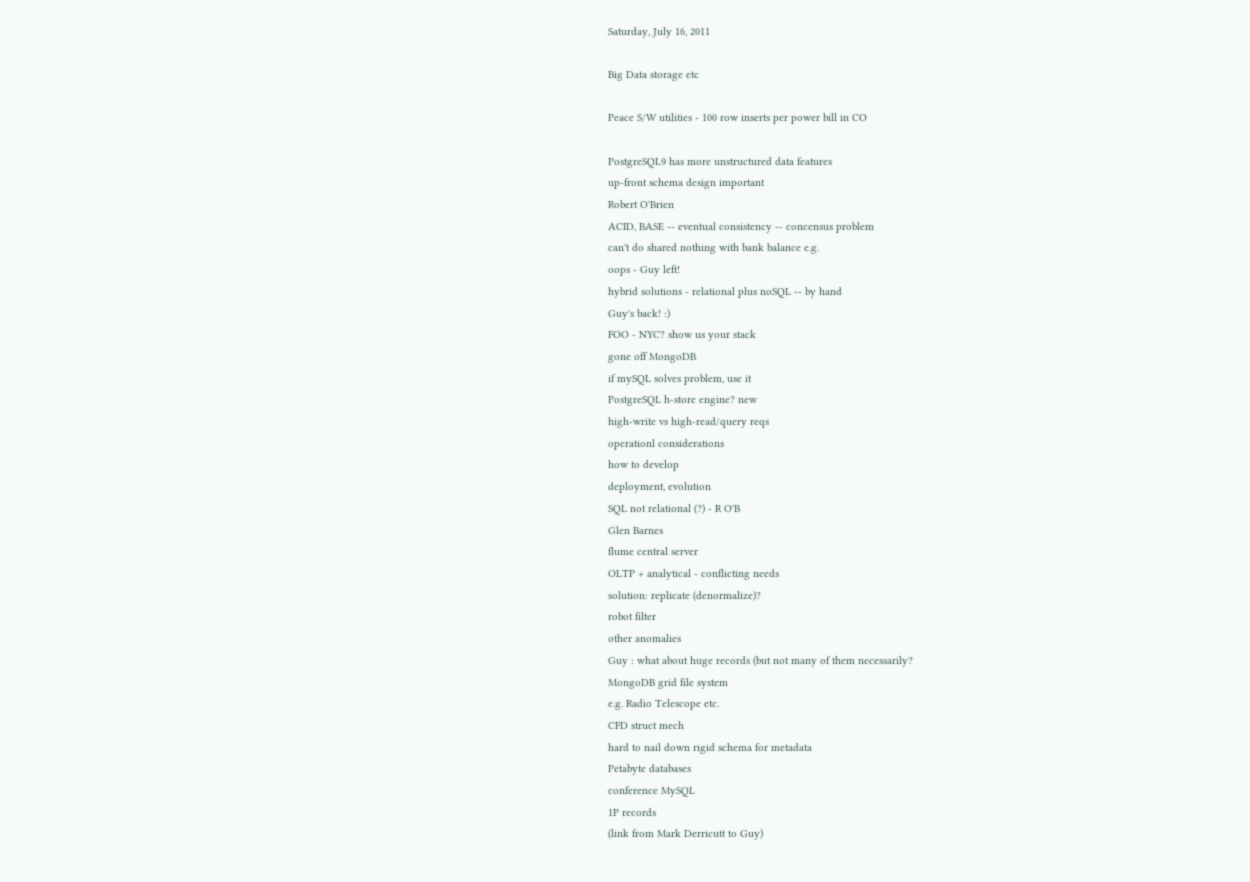Saturday, July 16, 2011

Big Data storage etc

Peace S/W utilities - 100 row inserts per power bill in CO

PostgreSQL9 has more unstructured data features
up-front schema design important
Robert O'Brien
ACID, BASE -- eventual consistency -- concensus problem
can't do shared nothing with bank balance e.g.
oops - Guy left!
hybrid solutions - relational plus noSQL -- by hand
Guy's back! :)
FOO - NYC? show us your stack
gone off MongoDB
if mySQL solves problem, use it
PostgreSQL h-store engine? new
high-write vs high-read/query reqs
operationl considerations
how to develop
deployment, evolution
SQL not relational (?) - R O'B
Glen Barnes
flume central server
OLTP + analytical - conflicting needs
solution: replicate (denormalize)?
robot filter
other anomalies
Guy : what about huge records (but not many of them necessarily?
MongoDB grid file system
e.g. Radio Telescope etc.
CFD struct mech
hard to nail down rigid schema for metadata
Petabyte databases
conference MySQL
1P records
(link from Mark Derricutt to Guy)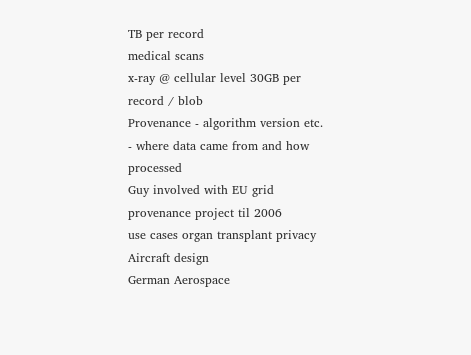TB per record
medical scans
x-ray @ cellular level 30GB per record / blob
Provenance - algorithm version etc. - where data came from and how processed
Guy involved with EU grid provenance project til 2006
use cases organ transplant privacy
Aircraft design
German Aerospace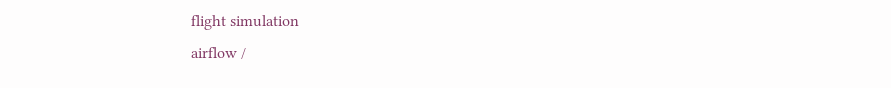flight simulation
airflow /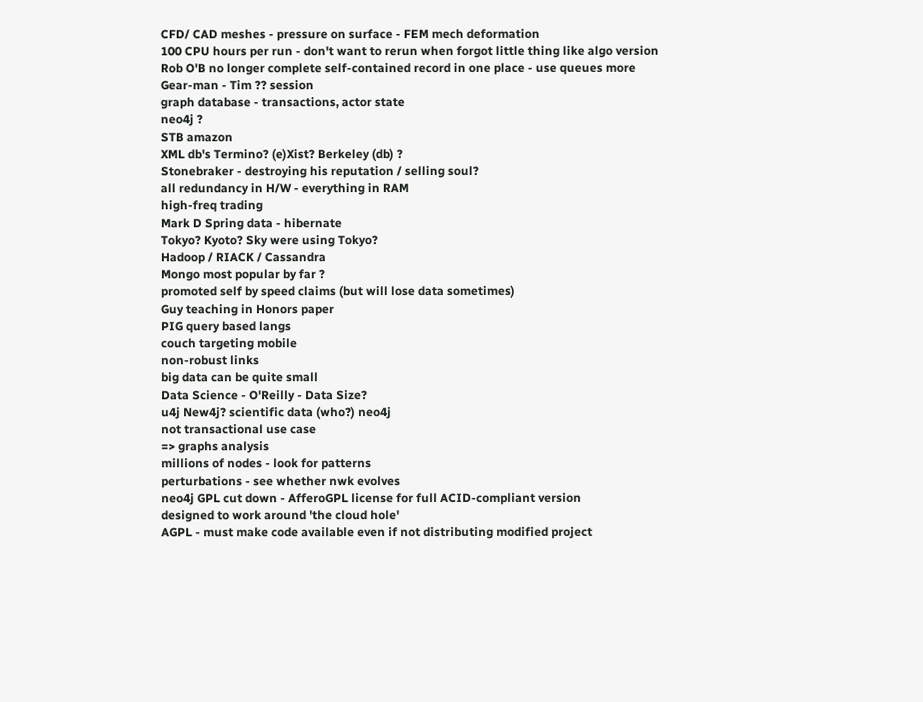CFD/ CAD meshes - pressure on surface - FEM mech deformation
100 CPU hours per run - don't want to rerun when forgot little thing like algo version
Rob O'B no longer complete self-contained record in one place - use queues more
Gear-man - Tim ?? session
graph database - transactions, actor state
neo4j ?
STB amazon
XML db's Termino? (e)Xist? Berkeley (db) ?
Stonebraker - destroying his reputation / selling soul?
all redundancy in H/W - everything in RAM
high-freq trading
Mark D Spring data - hibernate
Tokyo? Kyoto? Sky were using Tokyo?
Hadoop / RIACK / Cassandra
Mongo most popular by far ?
promoted self by speed claims (but will lose data sometimes)
Guy teaching in Honors paper
PIG query based langs
couch targeting mobile
non-robust links
big data can be quite small
Data Science - O'Reilly - Data Size?
u4j New4j? scientific data (who?) neo4j
not transactional use case
=> graphs analysis
millions of nodes - look for patterns
perturbations - see whether nwk evolves
neo4j GPL cut down - AfferoGPL license for full ACID-compliant version
designed to work around 'the cloud hole'
AGPL - must make code available even if not distributing modified project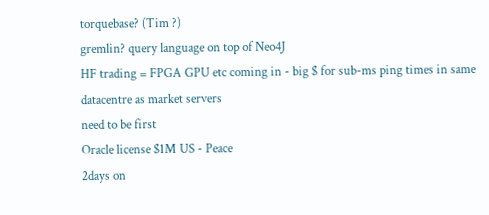torquebase? (Tim ?)
gremlin? query language on top of Neo4J
HF trading = FPGA GPU etc coming in - big $ for sub-ms ping times in same datacentre as market servers
need to be first
Oracle license $1M US - Peace
2days on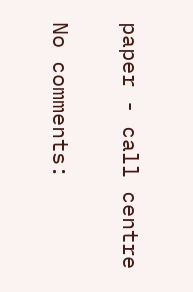paper - call centre

No comments: